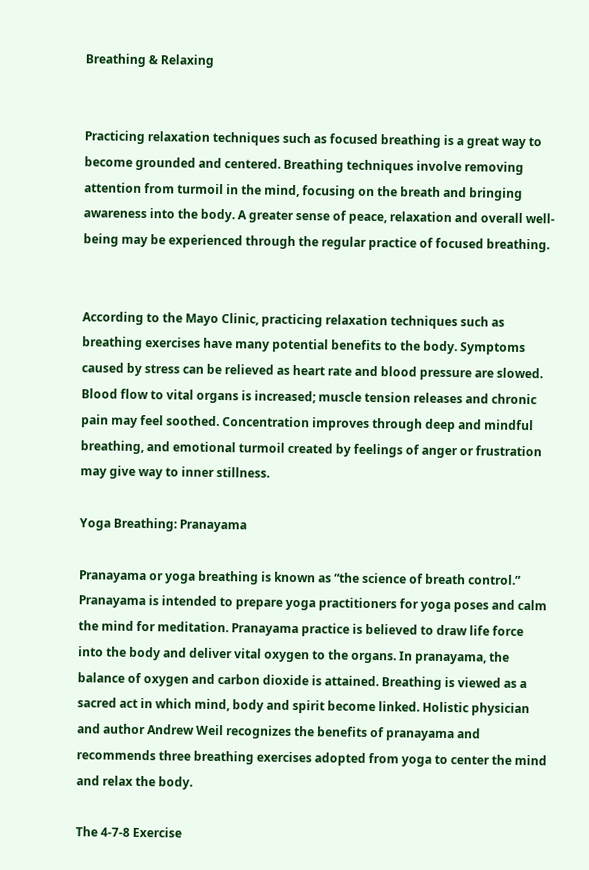Breathing & Relaxing


Practicing relaxation techniques such as focused breathing is a great way to become grounded and centered. Breathing techniques involve removing attention from turmoil in the mind, focusing on the breath and bringing awareness into the body. A greater sense of peace, relaxation and overall well-being may be experienced through the regular practice of focused breathing.


According to the Mayo Clinic, practicing relaxation techniques such as breathing exercises have many potential benefits to the body. Symptoms caused by stress can be relieved as heart rate and blood pressure are slowed. Blood flow to vital organs is increased; muscle tension releases and chronic pain may feel soothed. Concentration improves through deep and mindful breathing, and emotional turmoil created by feelings of anger or frustration may give way to inner stillness.

Yoga Breathing: Pranayama

Pranayama or yoga breathing is known as “the science of breath control.” Pranayama is intended to prepare yoga practitioners for yoga poses and calm the mind for meditation. Pranayama practice is believed to draw life force into the body and deliver vital oxygen to the organs. In pranayama, the balance of oxygen and carbon dioxide is attained. Breathing is viewed as a sacred act in which mind, body and spirit become linked. Holistic physician and author Andrew Weil recognizes the benefits of pranayama and recommends three breathing exercises adopted from yoga to center the mind and relax the body.

The 4-7-8 Exercise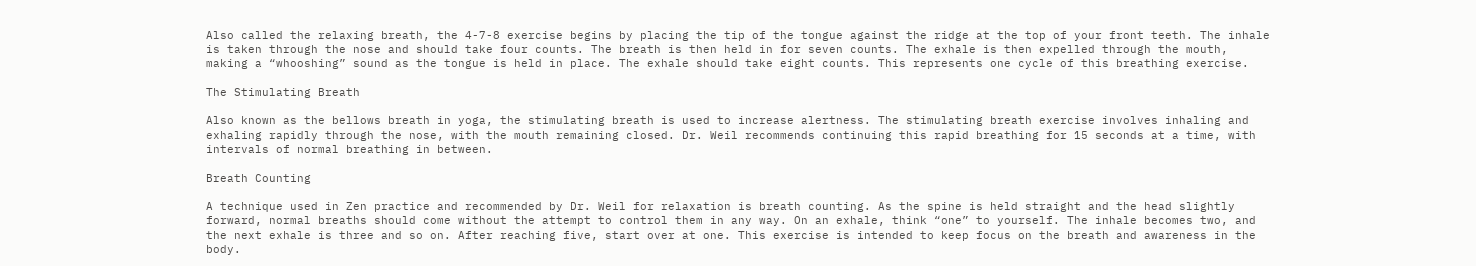Also called the relaxing breath, the 4-7-8 exercise begins by placing the tip of the tongue against the ridge at the top of your front teeth. The inhale is taken through the nose and should take four counts. The breath is then held in for seven counts. The exhale is then expelled through the mouth, making a “whooshing” sound as the tongue is held in place. The exhale should take eight counts. This represents one cycle of this breathing exercise.

The Stimulating Breath

Also known as the bellows breath in yoga, the stimulating breath is used to increase alertness. The stimulating breath exercise involves inhaling and exhaling rapidly through the nose, with the mouth remaining closed. Dr. Weil recommends continuing this rapid breathing for 15 seconds at a time, with intervals of normal breathing in between.

Breath Counting

A technique used in Zen practice and recommended by Dr. Weil for relaxation is breath counting. As the spine is held straight and the head slightly forward, normal breaths should come without the attempt to control them in any way. On an exhale, think “one” to yourself. The inhale becomes two, and the next exhale is three and so on. After reaching five, start over at one. This exercise is intended to keep focus on the breath and awareness in the body.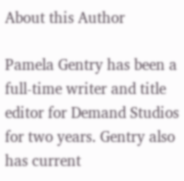About this Author

Pamela Gentry has been a full-time writer and title editor for Demand Studios for two years. Gentry also has current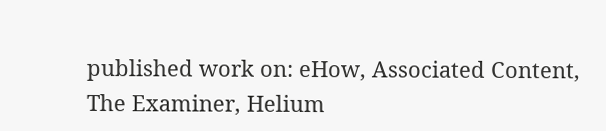published work on: eHow, Associated Content, The Examiner, Helium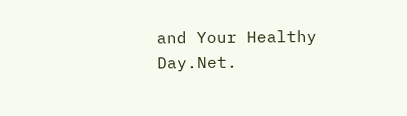and Your Healthy Day.Net.